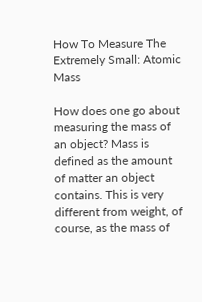How To Measure The Extremely Small: Atomic Mass

How does one go about measuring the mass of an object? Mass is defined as the amount of matter an object contains. This is very different from weight, of course, as the mass of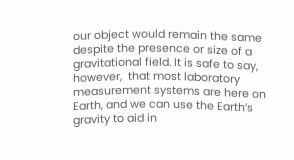our object would remain the same despite the presence or size of a gravitational field. It is safe to say, however,  that most laboratory measurement systems are here on Earth, and we can use the Earth’s gravity to aid in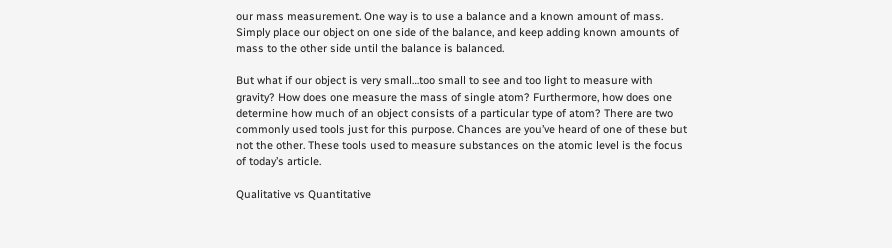our mass measurement. One way is to use a balance and a known amount of mass. Simply place our object on one side of the balance, and keep adding known amounts of mass to the other side until the balance is balanced.

But what if our object is very small…too small to see and too light to measure with gravity? How does one measure the mass of single atom? Furthermore, how does one determine how much of an object consists of a particular type of atom? There are two commonly used tools just for this purpose. Chances are you’ve heard of one of these but not the other. These tools used to measure substances on the atomic level is the focus of today’s article.

Qualitative vs Quantitative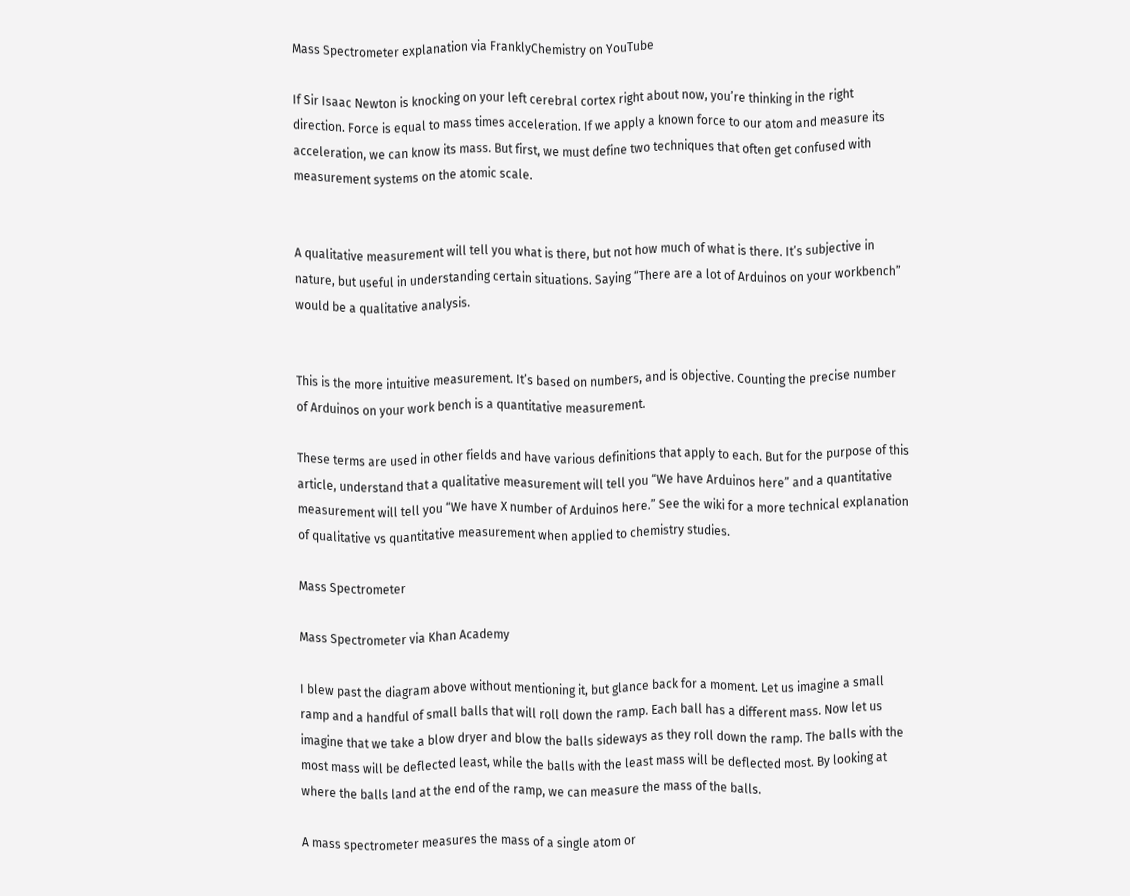Mass Spectrometer explanation via FranklyChemistry on YouTube

If Sir Isaac Newton is knocking on your left cerebral cortex right about now, you’re thinking in the right direction. Force is equal to mass times acceleration. If we apply a known force to our atom and measure its acceleration, we can know its mass. But first, we must define two techniques that often get confused with measurement systems on the atomic scale.


A qualitative measurement will tell you what is there, but not how much of what is there. It’s subjective in nature, but useful in understanding certain situations. Saying “There are a lot of Arduinos on your workbench” would be a qualitative analysis.


This is the more intuitive measurement. It’s based on numbers, and is objective. Counting the precise number of Arduinos on your work bench is a quantitative measurement.

These terms are used in other fields and have various definitions that apply to each. But for the purpose of this article, understand that a qualitative measurement will tell you “We have Arduinos here” and a quantitative measurement will tell you “We have X number of Arduinos here.” See the wiki for a more technical explanation of qualitative vs quantitative measurement when applied to chemistry studies.

Mass Spectrometer

Mass Spectrometer via Khan Academy

I blew past the diagram above without mentioning it, but glance back for a moment. Let us imagine a small ramp and a handful of small balls that will roll down the ramp. Each ball has a different mass. Now let us imagine that we take a blow dryer and blow the balls sideways as they roll down the ramp. The balls with the most mass will be deflected least, while the balls with the least mass will be deflected most. By looking at where the balls land at the end of the ramp, we can measure the mass of the balls.

A mass spectrometer measures the mass of a single atom or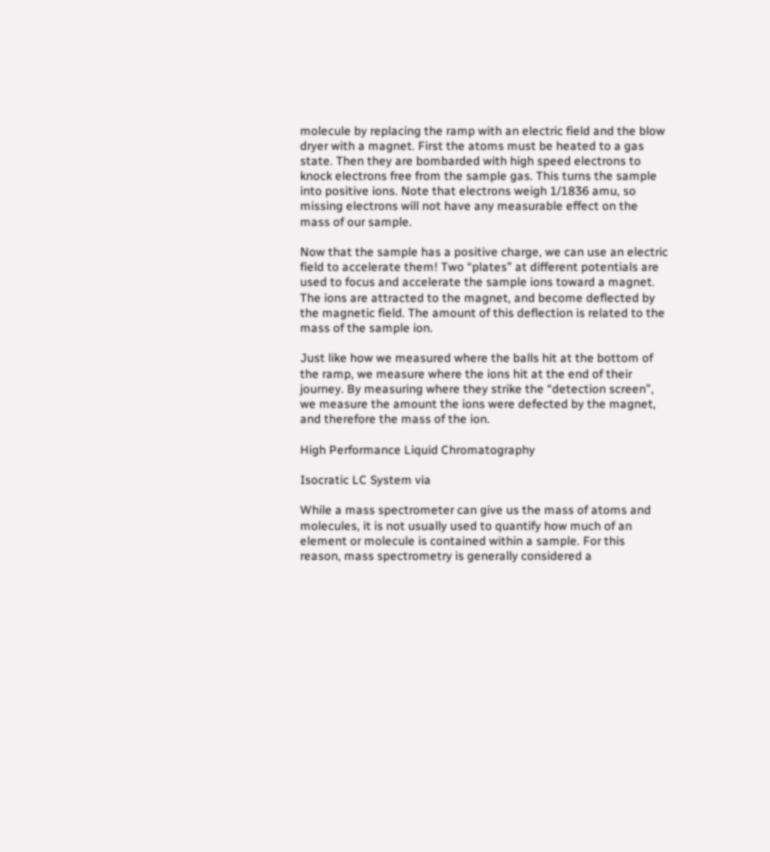molecule by replacing the ramp with an electric field and the blow dryer with a magnet. First the atoms must be heated to a gas state. Then they are bombarded with high speed electrons to knock electrons free from the sample gas. This turns the sample into positive ions. Note that electrons weigh 1/1836 amu, so missing electrons will not have any measurable effect on the mass of our sample.

Now that the sample has a positive charge, we can use an electric field to accelerate them! Two “plates” at different potentials are used to focus and accelerate the sample ions toward a magnet. The ions are attracted to the magnet, and become deflected by the magnetic field. The amount of this deflection is related to the mass of the sample ion.

Just like how we measured where the balls hit at the bottom of the ramp, we measure where the ions hit at the end of their journey. By measuring where they strike the “detection screen”, we measure the amount the ions were defected by the magnet, and therefore the mass of the ion.

High Performance Liquid Chromatography

Isocratic LC System via

While a mass spectrometer can give us the mass of atoms and molecules, it is not usually used to quantify how much of an element or molecule is contained within a sample. For this reason, mass spectrometry is generally considered a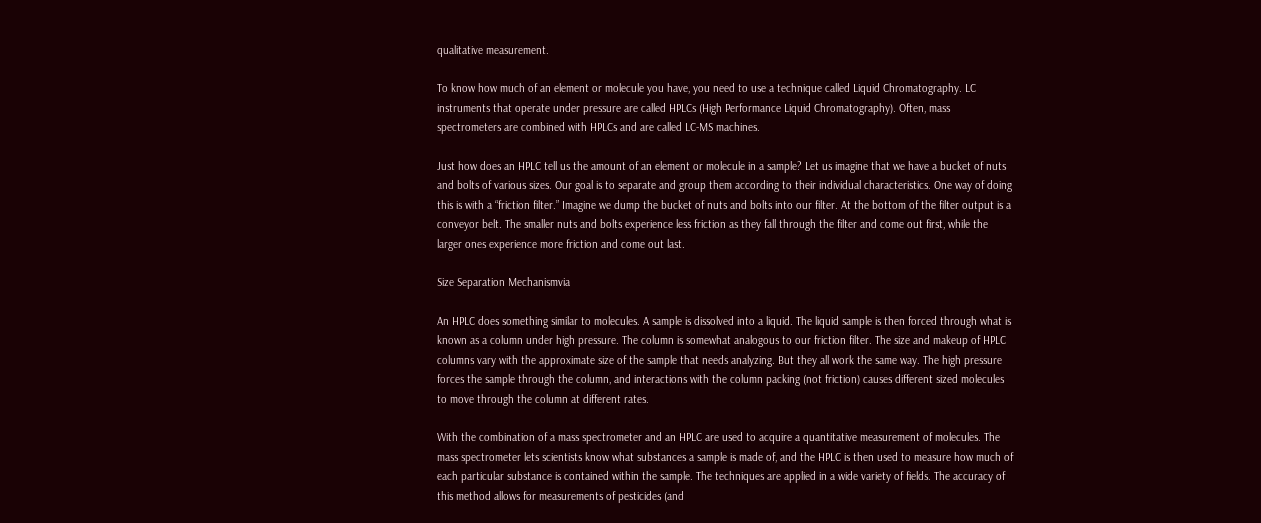qualitative measurement.

To know how much of an element or molecule you have, you need to use a technique called Liquid Chromatography. LC instruments that operate under pressure are called HPLCs (High Performance Liquid Chromatography). Often, mass spectrometers are combined with HPLCs and are called LC-MS machines.

Just how does an HPLC tell us the amount of an element or molecule in a sample? Let us imagine that we have a bucket of nuts and bolts of various sizes. Our goal is to separate and group them according to their individual characteristics. One way of doing this is with a “friction filter.” Imagine we dump the bucket of nuts and bolts into our filter. At the bottom of the filter output is a conveyor belt. The smaller nuts and bolts experience less friction as they fall through the filter and come out first, while the larger ones experience more friction and come out last.

Size Separation Mechanismvia

An HPLC does something similar to molecules. A sample is dissolved into a liquid. The liquid sample is then forced through what is known as a column under high pressure. The column is somewhat analogous to our friction filter. The size and makeup of HPLC columns vary with the approximate size of the sample that needs analyzing. But they all work the same way. The high pressure forces the sample through the column, and interactions with the column packing (not friction) causes different sized molecules to move through the column at different rates.

With the combination of a mass spectrometer and an HPLC are used to acquire a quantitative measurement of molecules. The mass spectrometer lets scientists know what substances a sample is made of, and the HPLC is then used to measure how much of each particular substance is contained within the sample. The techniques are applied in a wide variety of fields. The accuracy of this method allows for measurements of pesticides (and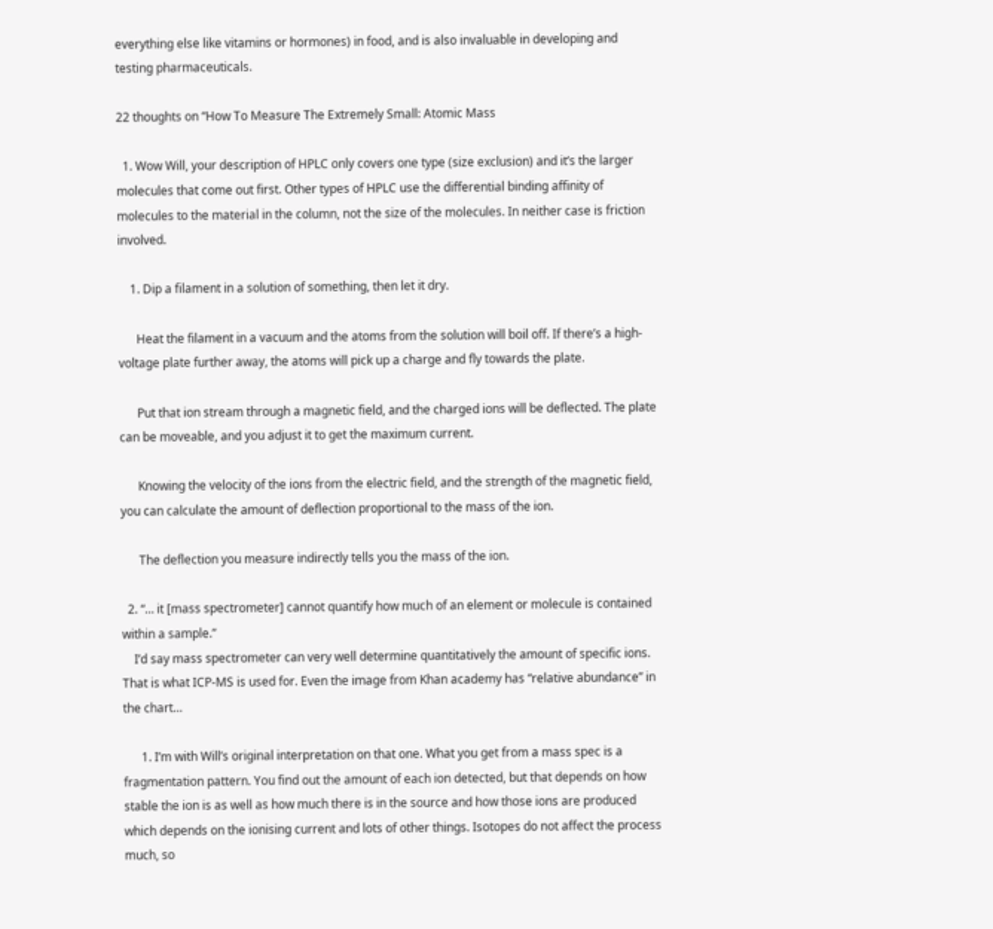everything else like vitamins or hormones) in food, and is also invaluable in developing and testing pharmaceuticals.

22 thoughts on “How To Measure The Extremely Small: Atomic Mass

  1. Wow Will, your description of HPLC only covers one type (size exclusion) and it’s the larger molecules that come out first. Other types of HPLC use the differential binding affinity of molecules to the material in the column, not the size of the molecules. In neither case is friction involved.

    1. Dip a filament in a solution of something, then let it dry.

      Heat the filament in a vacuum and the atoms from the solution will boil off. If there’s a high-voltage plate further away, the atoms will pick up a charge and fly towards the plate.

      Put that ion stream through a magnetic field, and the charged ions will be deflected. The plate can be moveable, and you adjust it to get the maximum current.

      Knowing the velocity of the ions from the electric field, and the strength of the magnetic field, you can calculate the amount of deflection proportional to the mass of the ion.

      The deflection you measure indirectly tells you the mass of the ion.

  2. “… it [mass spectrometer] cannot quantify how much of an element or molecule is contained within a sample.”
    I’d say mass spectrometer can very well determine quantitatively the amount of specific ions. That is what ICP-MS is used for. Even the image from Khan academy has “relative abundance” in the chart…

      1. I’m with Will’s original interpretation on that one. What you get from a mass spec is a fragmentation pattern. You find out the amount of each ion detected, but that depends on how stable the ion is as well as how much there is in the source and how those ions are produced which depends on the ionising current and lots of other things. Isotopes do not affect the process much, so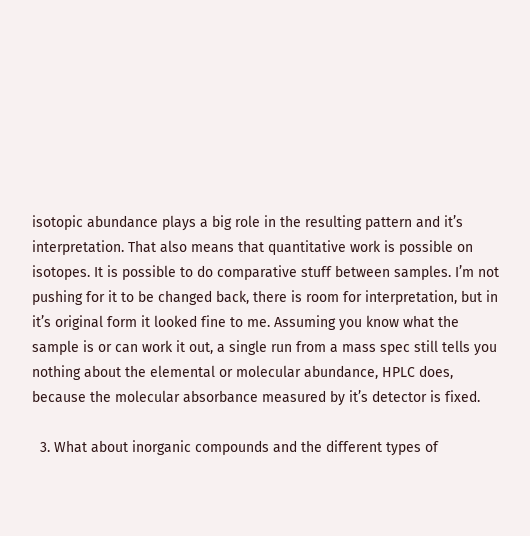isotopic abundance plays a big role in the resulting pattern and it’s interpretation. That also means that quantitative work is possible on isotopes. It is possible to do comparative stuff between samples. I’m not pushing for it to be changed back, there is room for interpretation, but in it’s original form it looked fine to me. Assuming you know what the sample is or can work it out, a single run from a mass spec still tells you nothing about the elemental or molecular abundance, HPLC does, because the molecular absorbance measured by it’s detector is fixed.

  3. What about inorganic compounds and the different types of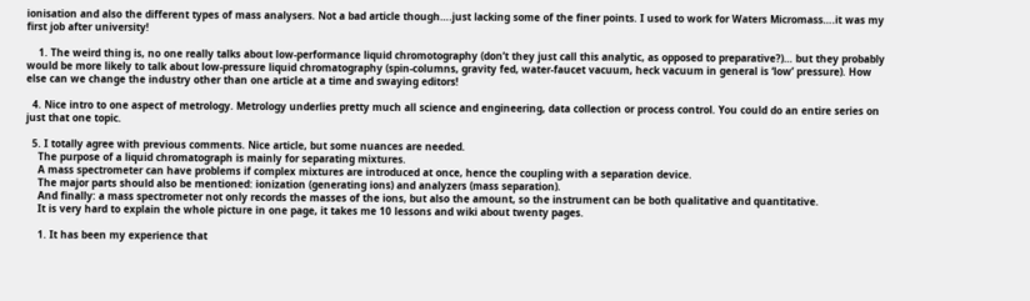ionisation and also the different types of mass analysers. Not a bad article though….just lacking some of the finer points. I used to work for Waters Micromass….it was my first job after university!

    1. The weird thing is, no one really talks about low-performance liquid chromotography (don’t they just call this analytic, as opposed to preparative?)… but they probably would be more likely to talk about low-pressure liquid chromatography (spin-columns, gravity fed, water-faucet vacuum, heck vacuum in general is ‘low’ pressure). How else can we change the industry other than one article at a time and swaying editors!

  4. Nice intro to one aspect of metrology. Metrology underlies pretty much all science and engineering, data collection or process control. You could do an entire series on just that one topic.

  5. I totally agree with previous comments. Nice article, but some nuances are needed.
    The purpose of a liquid chromatograph is mainly for separating mixtures.
    A mass spectrometer can have problems if complex mixtures are introduced at once, hence the coupling with a separation device.
    The major parts should also be mentioned: ionization (generating ions) and analyzers (mass separation).
    And finally: a mass spectrometer not only records the masses of the ions, but also the amount, so the instrument can be both qualitative and quantitative.
    It is very hard to explain the whole picture in one page, it takes me 10 lessons and wiki about twenty pages.

    1. It has been my experience that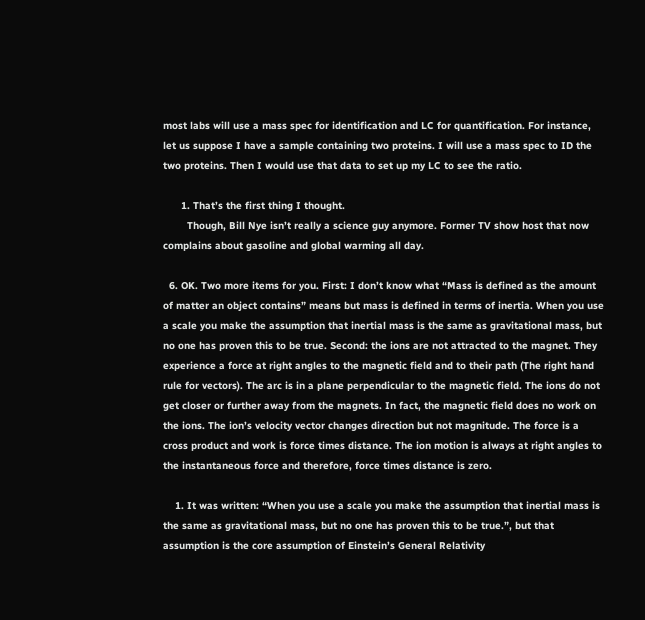most labs will use a mass spec for identification and LC for quantification. For instance, let us suppose I have a sample containing two proteins. I will use a mass spec to ID the two proteins. Then I would use that data to set up my LC to see the ratio.

      1. That’s the first thing I thought.
        Though, Bill Nye isn’t really a science guy anymore. Former TV show host that now complains about gasoline and global warming all day.

  6. OK. Two more items for you. First: I don’t know what “Mass is defined as the amount of matter an object contains” means but mass is defined in terms of inertia. When you use a scale you make the assumption that inertial mass is the same as gravitational mass, but no one has proven this to be true. Second: the ions are not attracted to the magnet. They experience a force at right angles to the magnetic field and to their path (The right hand rule for vectors). The arc is in a plane perpendicular to the magnetic field. The ions do not get closer or further away from the magnets. In fact, the magnetic field does no work on the ions. The ion’s velocity vector changes direction but not magnitude. The force is a cross product and work is force times distance. The ion motion is always at right angles to the instantaneous force and therefore, force times distance is zero.

    1. It was written: “When you use a scale you make the assumption that inertial mass is the same as gravitational mass, but no one has proven this to be true.”, but that assumption is the core assumption of Einstein’s General Relativity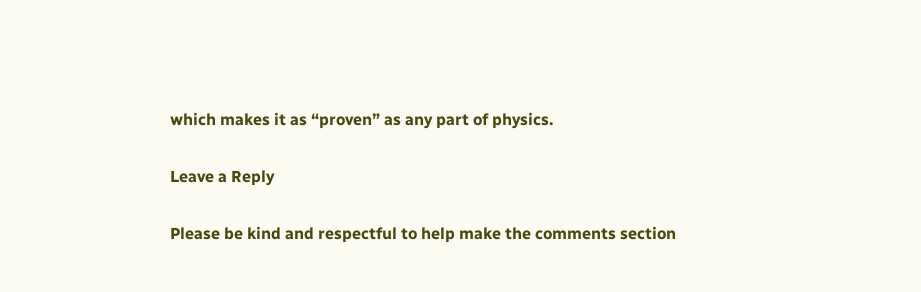which makes it as “proven” as any part of physics.

Leave a Reply

Please be kind and respectful to help make the comments section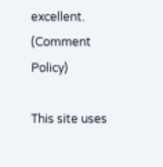excellent. (Comment Policy)

This site uses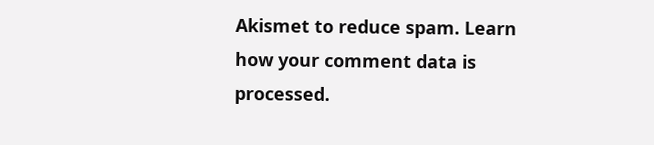Akismet to reduce spam. Learn how your comment data is processed.